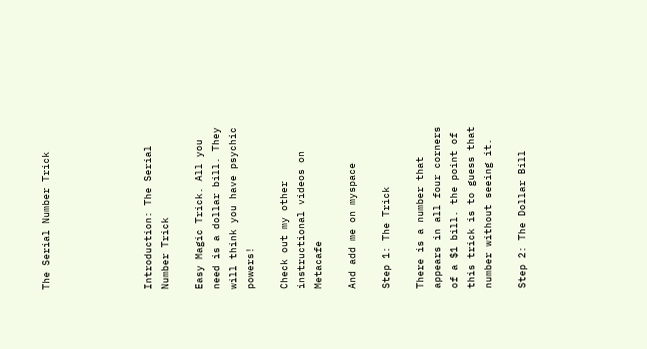The Serial Number Trick





Introduction: The Serial Number Trick

Easy Magic Trick. All you need is a dollar bill. They will think you have psychic powers!

Check out my other instructional videos on Metacafe

And add me on myspace

Step 1: The Trick

There is a number that appears in all four corners of a $1 bill. the point of this trick is to guess that number without seeing it.

Step 2: The Dollar Bill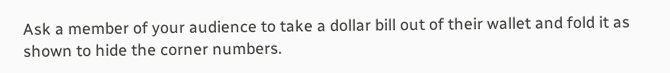Ask a member of your audience to take a dollar bill out of their wallet and fold it as shown to hide the corner numbers.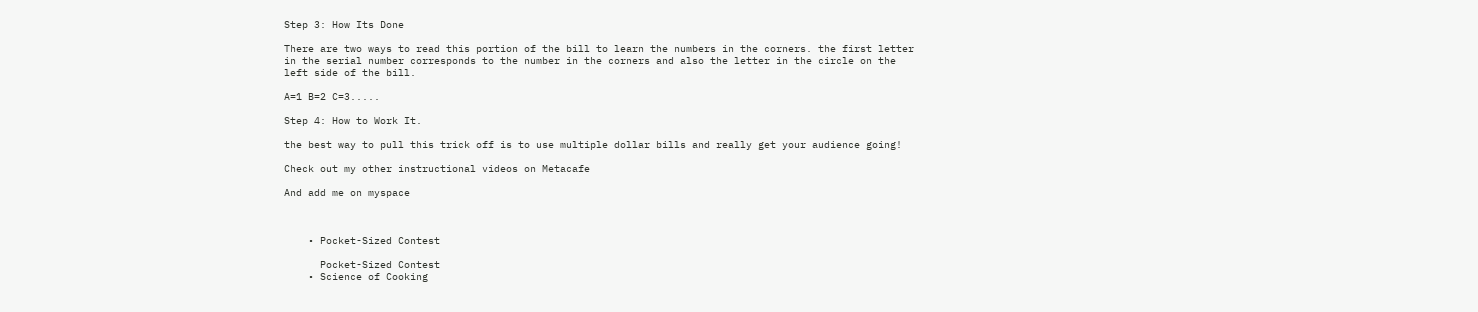Step 3: How Its Done

There are two ways to read this portion of the bill to learn the numbers in the corners. the first letter in the serial number corresponds to the number in the corners and also the letter in the circle on the left side of the bill.

A=1 B=2 C=3.....

Step 4: How to Work It.

the best way to pull this trick off is to use multiple dollar bills and really get your audience going!

Check out my other instructional videos on Metacafe

And add me on myspace



    • Pocket-Sized Contest

      Pocket-Sized Contest
    • Science of Cooking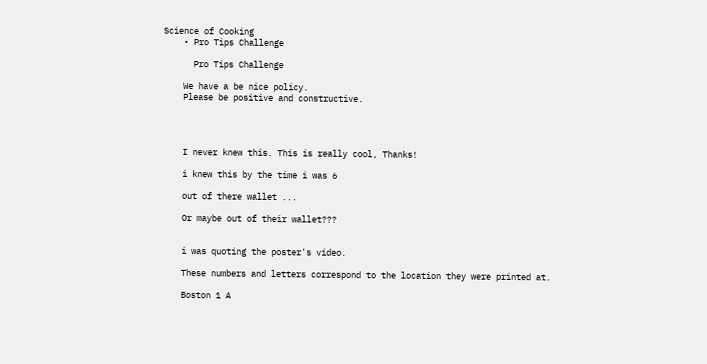Science of Cooking
    • Pro Tips Challenge

      Pro Tips Challenge

    We have a be nice policy.
    Please be positive and constructive.




    I never knew this. This is really cool, Thanks!

    i knew this by the time i was 6

    out of there wallet ...

    Or maybe out of their wallet???


    i was quoting the poster's video.

    These numbers and letters correspond to the location they were printed at.

    Boston 1 A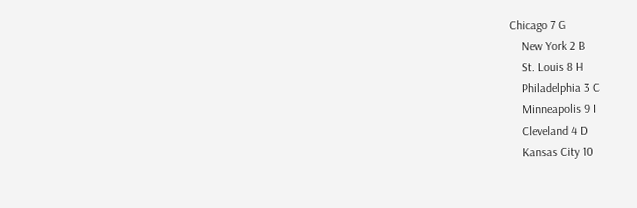Chicago 7 G
    New York 2 B
    St. Louis 8 H
    Philadelphia 3 C
    Minneapolis 9 I
    Cleveland 4 D
    Kansas City 10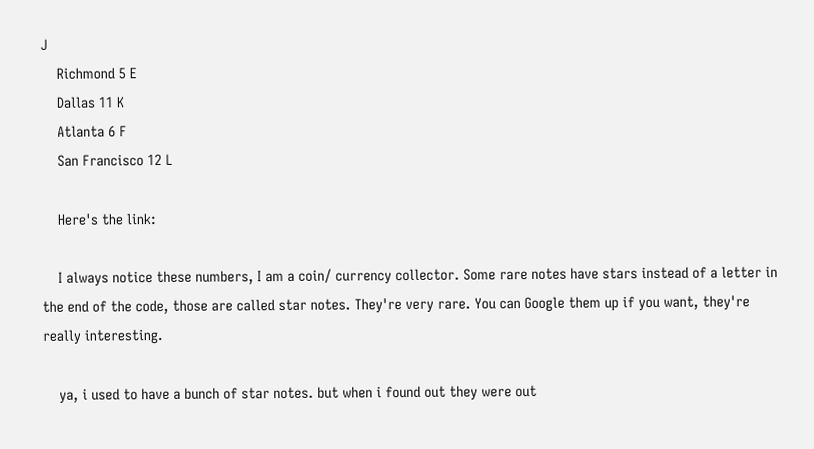J
    Richmond 5 E
    Dallas 11 K
    Atlanta 6 F
    San Francisco 12 L

    Here's the link:

    I always notice these numbers, I am a coin/ currency collector. Some rare notes have stars instead of a letter in the end of the code, those are called star notes. They're very rare. You can Google them up if you want, they're really interesting.

    ya, i used to have a bunch of star notes. but when i found out they were out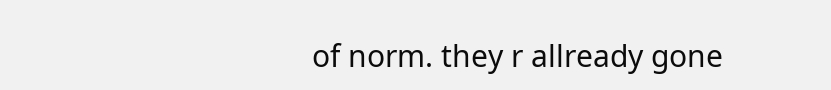of norm. they r allready gone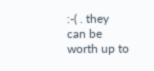:-( . they can be worth up to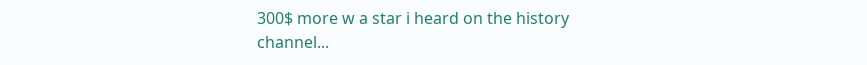300$ more w a star i heard on the history channel...